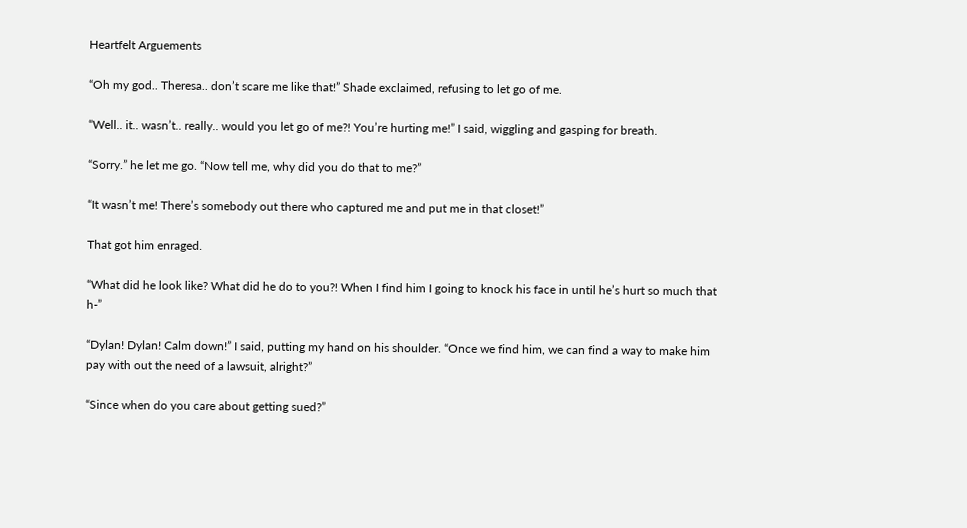Heartfelt Arguements

“Oh my god.. Theresa.. don’t scare me like that!” Shade exclaimed, refusing to let go of me.

“Well.. it.. wasn’t.. really.. would you let go of me?! You’re hurting me!” I said, wiggling and gasping for breath.

“Sorry.” he let me go. “Now tell me, why did you do that to me?”

“It wasn’t me! There’s somebody out there who captured me and put me in that closet!”

That got him enraged.

“What did he look like? What did he do to you?! When I find him I going to knock his face in until he’s hurt so much that h-”

“Dylan! Dylan! Calm down!” I said, putting my hand on his shoulder. “Once we find him, we can find a way to make him pay with out the need of a lawsuit, alright?”

“Since when do you care about getting sued?”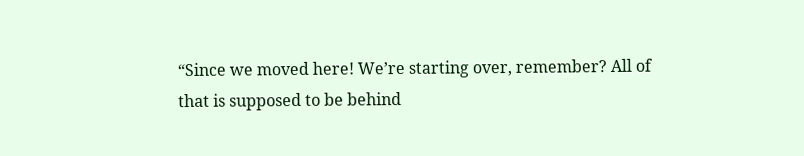“Since we moved here! We’re starting over, remember? All of that is supposed to be behind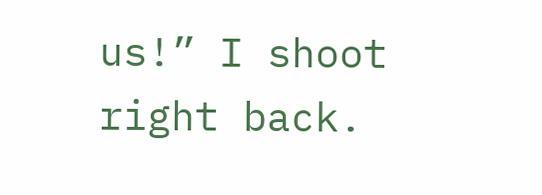us!” I shoot right back.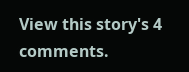View this story's 4 comments.